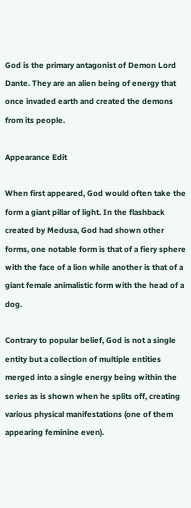God is the primary antagonist of Demon Lord Dante. They are an alien being of energy that once invaded earth and created the demons from its people.

Appearance Edit

When first appeared, God would often take the form a giant pillar of light. In the flashback created by Medusa, God had shown other forms, one notable form is that of a fiery sphere with the face of a lion while another is that of a giant female animalistic form with the head of a dog.

Contrary to popular belief, God is not a single entity but a collection of multiple entities merged into a single energy being within the series as is shown when he splits off, creating various physical manifestations (one of them appearing feminine even).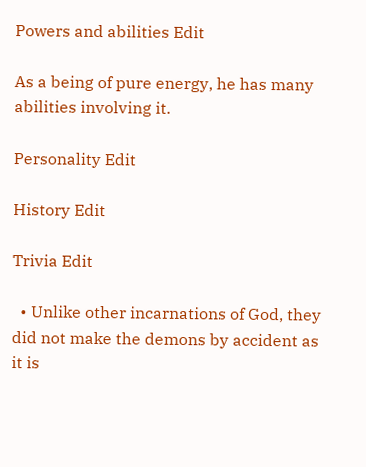Powers and abilities Edit

As a being of pure energy, he has many abilities involving it.

Personality Edit

History Edit

Trivia Edit

  • Unlike other incarnations of God, they did not make the demons by accident as it is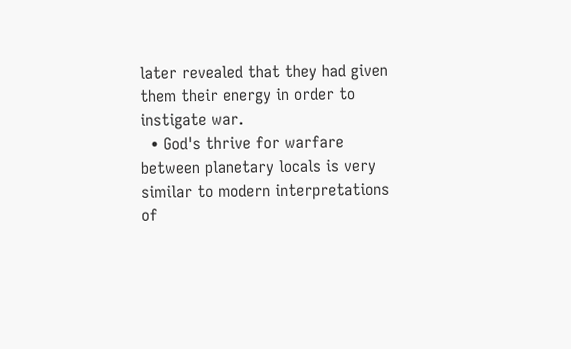later revealed that they had given them their energy in order to instigate war.
  • God's thrive for warfare between planetary locals is very similar to modern interpretations of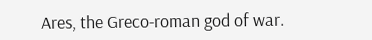Ares, the Greco-roman god of war.